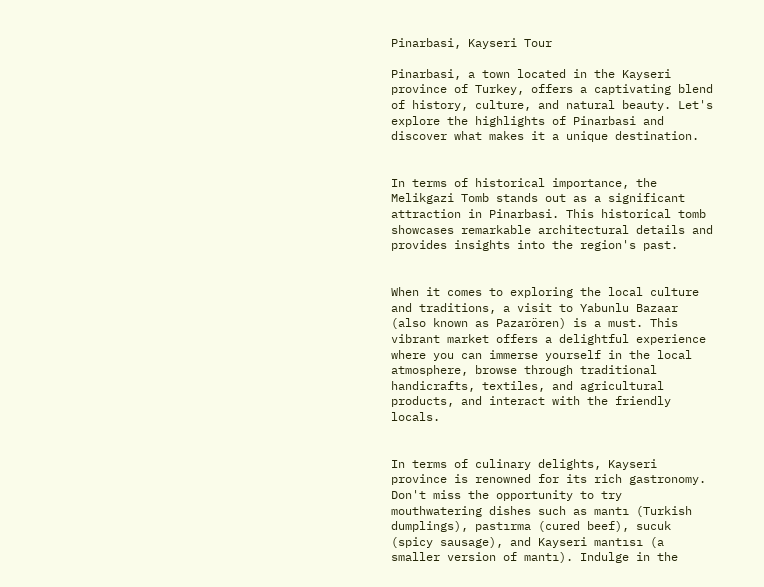Pinarbasi, Kayseri Tour

Pinarbasi, a town located in the Kayseri province of Turkey, offers a captivating blend of history, culture, and natural beauty. Let's explore the highlights of Pinarbasi and discover what makes it a unique destination.


In terms of historical importance, the Melikgazi Tomb stands out as a significant attraction in Pinarbasi. This historical tomb showcases remarkable architectural details and provides insights into the region's past.


When it comes to exploring the local culture and traditions, a visit to Yabunlu Bazaar (also known as Pazarören) is a must. This vibrant market offers a delightful experience where you can immerse yourself in the local atmosphere, browse through traditional handicrafts, textiles, and agricultural products, and interact with the friendly locals.


In terms of culinary delights, Kayseri province is renowned for its rich gastronomy. Don't miss the opportunity to try mouthwatering dishes such as mantı (Turkish dumplings), pastırma (cured beef), sucuk (spicy sausage), and Kayseri mantısı (a smaller version of mantı). Indulge in the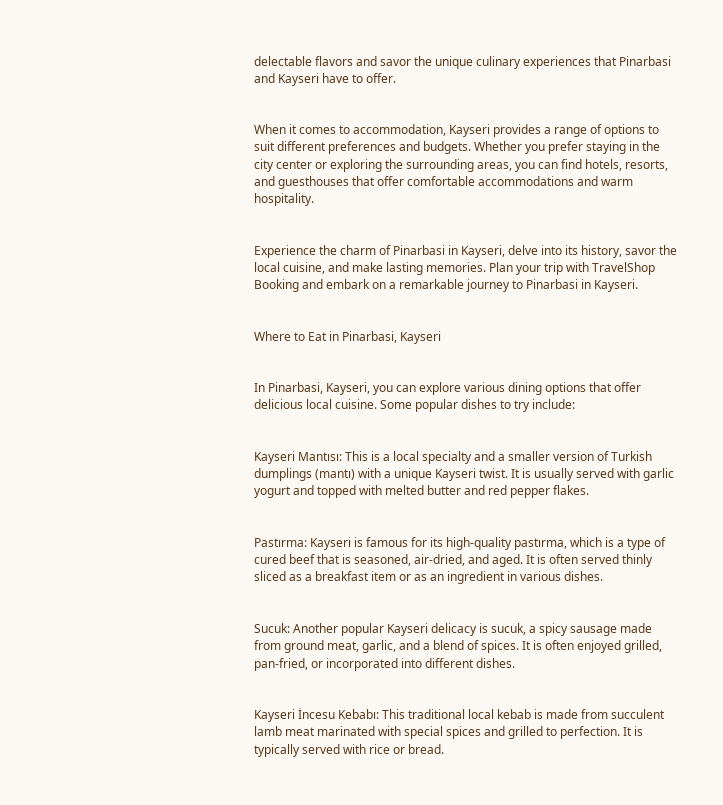delectable flavors and savor the unique culinary experiences that Pinarbasi and Kayseri have to offer.


When it comes to accommodation, Kayseri provides a range of options to suit different preferences and budgets. Whether you prefer staying in the city center or exploring the surrounding areas, you can find hotels, resorts, and guesthouses that offer comfortable accommodations and warm hospitality.


Experience the charm of Pinarbasi in Kayseri, delve into its history, savor the local cuisine, and make lasting memories. Plan your trip with TravelShop Booking and embark on a remarkable journey to Pinarbasi in Kayseri.


Where to Eat in Pinarbasi, Kayseri


In Pinarbasi, Kayseri, you can explore various dining options that offer delicious local cuisine. Some popular dishes to try include:


Kayseri Mantısı: This is a local specialty and a smaller version of Turkish dumplings (mantı) with a unique Kayseri twist. It is usually served with garlic yogurt and topped with melted butter and red pepper flakes.


Pastırma: Kayseri is famous for its high-quality pastırma, which is a type of cured beef that is seasoned, air-dried, and aged. It is often served thinly sliced as a breakfast item or as an ingredient in various dishes.


Sucuk: Another popular Kayseri delicacy is sucuk, a spicy sausage made from ground meat, garlic, and a blend of spices. It is often enjoyed grilled, pan-fried, or incorporated into different dishes.


Kayseri İncesu Kebabı: This traditional local kebab is made from succulent lamb meat marinated with special spices and grilled to perfection. It is typically served with rice or bread.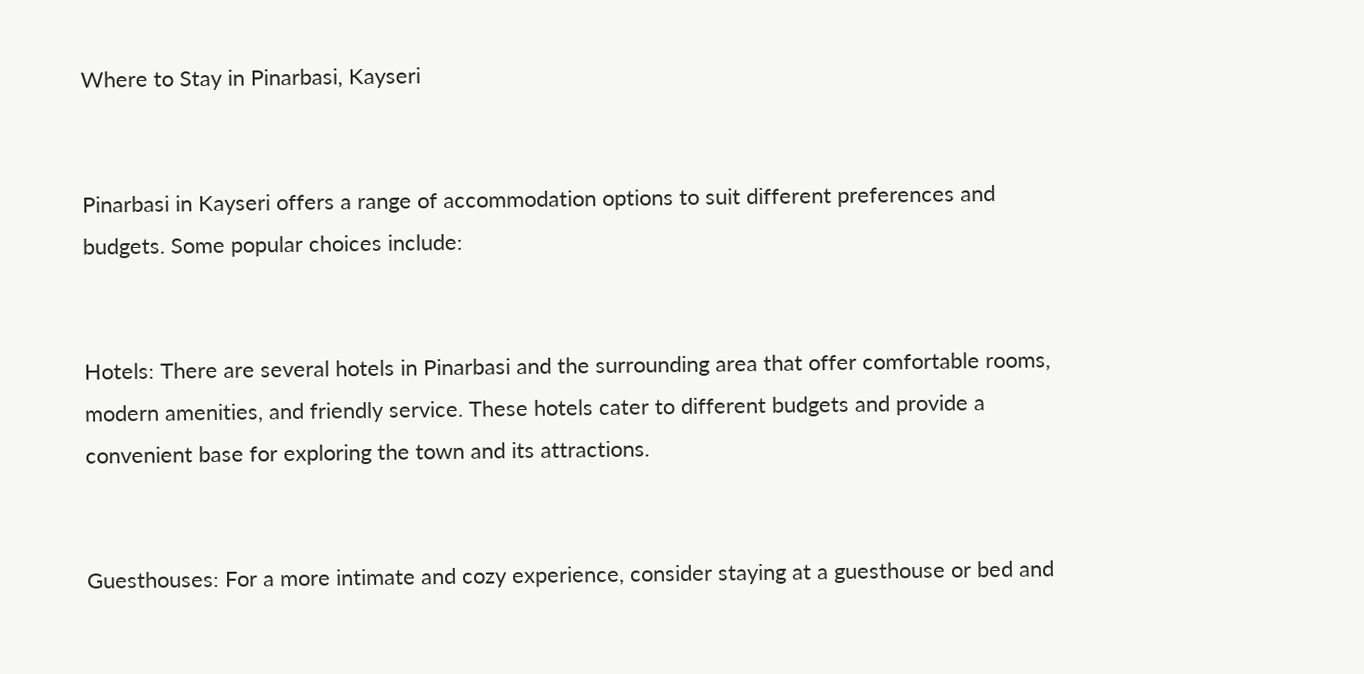Where to Stay in Pinarbasi, Kayseri


Pinarbasi in Kayseri offers a range of accommodation options to suit different preferences and budgets. Some popular choices include:


Hotels: There are several hotels in Pinarbasi and the surrounding area that offer comfortable rooms, modern amenities, and friendly service. These hotels cater to different budgets and provide a convenient base for exploring the town and its attractions.


Guesthouses: For a more intimate and cozy experience, consider staying at a guesthouse or bed and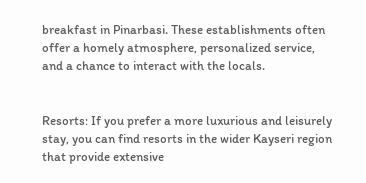breakfast in Pinarbasi. These establishments often offer a homely atmosphere, personalized service, and a chance to interact with the locals.


Resorts: If you prefer a more luxurious and leisurely stay, you can find resorts in the wider Kayseri region that provide extensive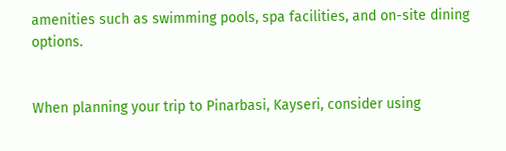amenities such as swimming pools, spa facilities, and on-site dining options.


When planning your trip to Pinarbasi, Kayseri, consider using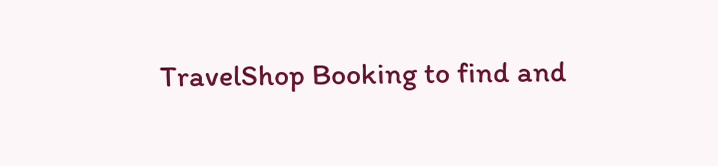TravelShop Booking to find and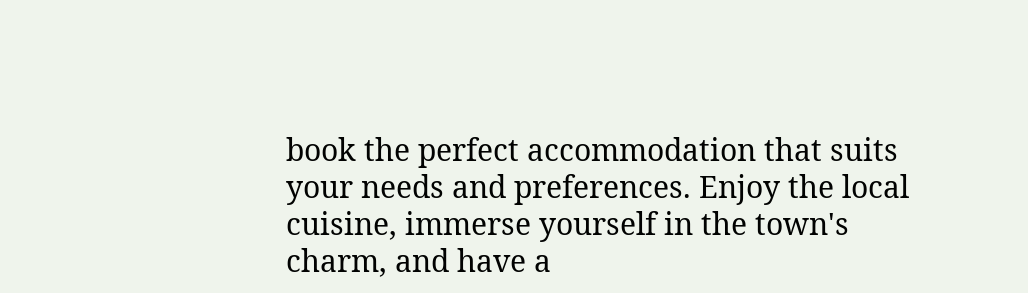book the perfect accommodation that suits your needs and preferences. Enjoy the local cuisine, immerse yourself in the town's charm, and have a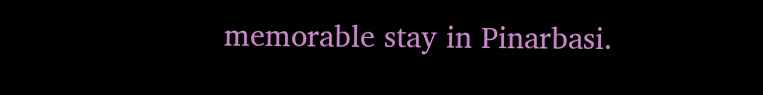memorable stay in Pinarbasi.